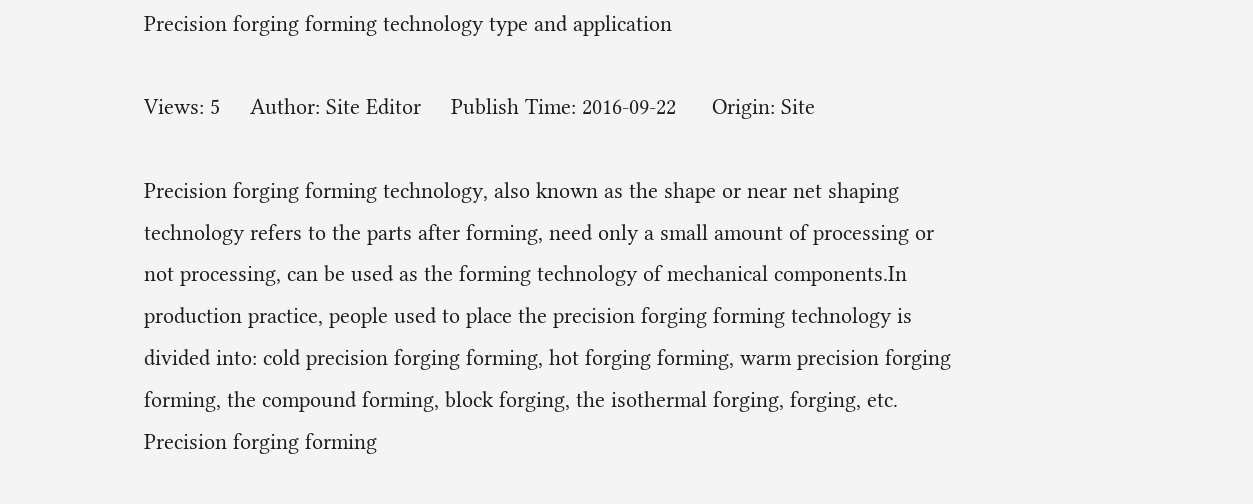Precision forging forming technology type and application

Views: 5     Author: Site Editor     Publish Time: 2016-09-22      Origin: Site

Precision forging forming technology, also known as the shape or near net shaping technology refers to the parts after forming, need only a small amount of processing or not processing, can be used as the forming technology of mechanical components.In production practice, people used to place the precision forging forming technology is divided into: cold precision forging forming, hot forging forming, warm precision forging forming, the compound forming, block forging, the isothermal forging, forging, etc.
Precision forging forming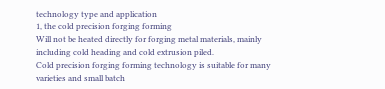technology type and application
1, the cold precision forging forming
Will not be heated directly for forging metal materials, mainly including cold heading and cold extrusion piled.
Cold precision forging forming technology is suitable for many varieties and small batch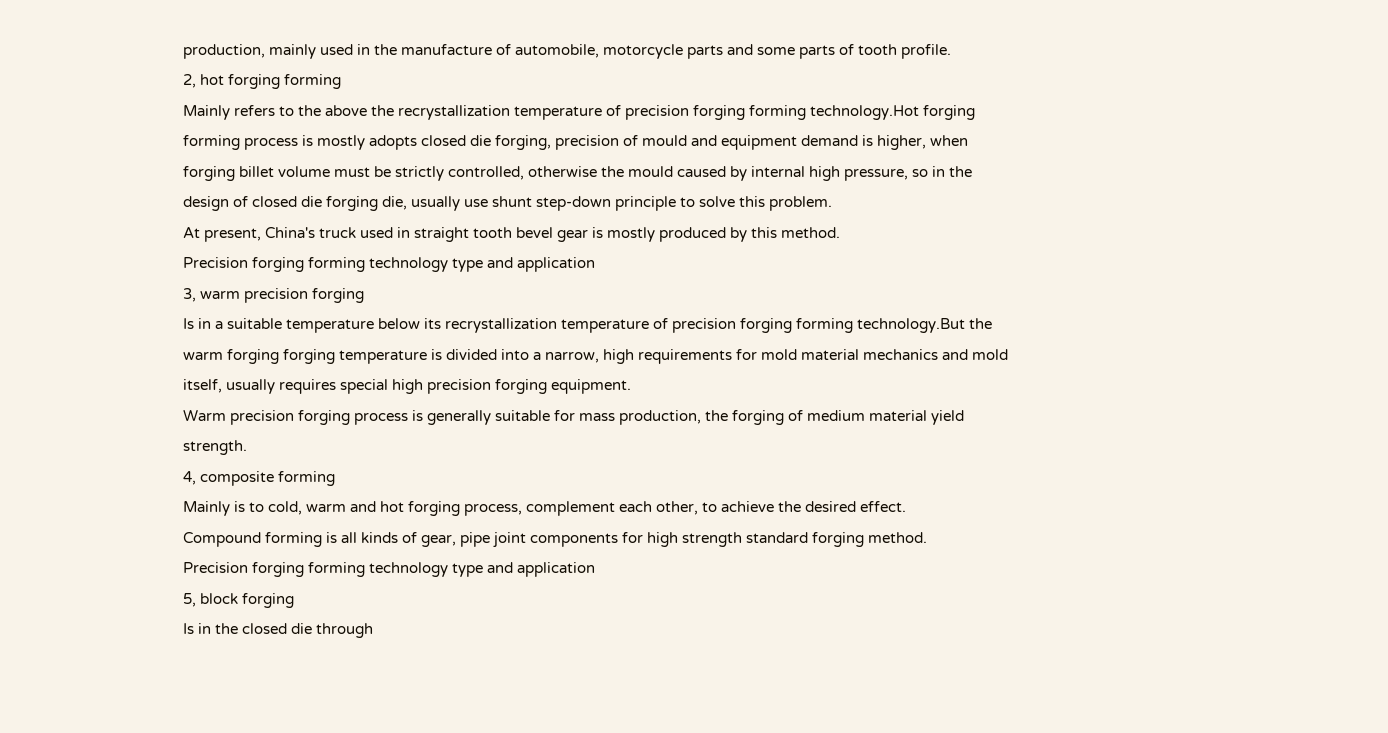production, mainly used in the manufacture of automobile, motorcycle parts and some parts of tooth profile.
2, hot forging forming
Mainly refers to the above the recrystallization temperature of precision forging forming technology.Hot forging forming process is mostly adopts closed die forging, precision of mould and equipment demand is higher, when forging billet volume must be strictly controlled, otherwise the mould caused by internal high pressure, so in the design of closed die forging die, usually use shunt step-down principle to solve this problem.
At present, China's truck used in straight tooth bevel gear is mostly produced by this method.
Precision forging forming technology type and application
3, warm precision forging
Is in a suitable temperature below its recrystallization temperature of precision forging forming technology.But the warm forging forging temperature is divided into a narrow, high requirements for mold material mechanics and mold itself, usually requires special high precision forging equipment.
Warm precision forging process is generally suitable for mass production, the forging of medium material yield strength.
4, composite forming
Mainly is to cold, warm and hot forging process, complement each other, to achieve the desired effect.
Compound forming is all kinds of gear, pipe joint components for high strength standard forging method.
Precision forging forming technology type and application
5, block forging
Is in the closed die through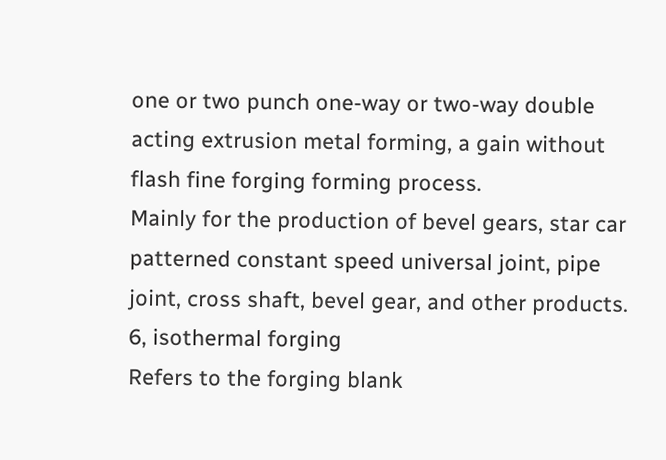one or two punch one-way or two-way double acting extrusion metal forming, a gain without flash fine forging forming process.
Mainly for the production of bevel gears, star car patterned constant speed universal joint, pipe joint, cross shaft, bevel gear, and other products.
6, isothermal forging
Refers to the forging blank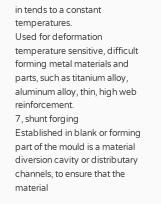in tends to a constant temperatures.
Used for deformation temperature sensitive, difficult forming metal materials and parts, such as titanium alloy, aluminum alloy, thin, high web reinforcement.
7, shunt forging
Established in blank or forming part of the mould is a material diversion cavity or distributary channels, to ensure that the material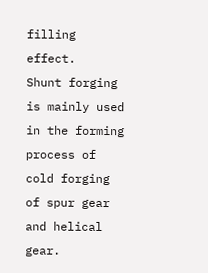filling effect.
Shunt forging is mainly used in the forming process of cold forging of spur gear and helical gear.